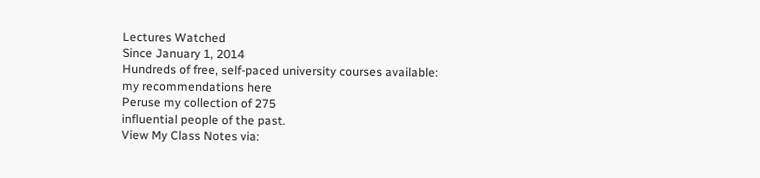Lectures Watched
Since January 1, 2014
Hundreds of free, self-paced university courses available:
my recommendations here
Peruse my collection of 275
influential people of the past.
View My Class Notes via: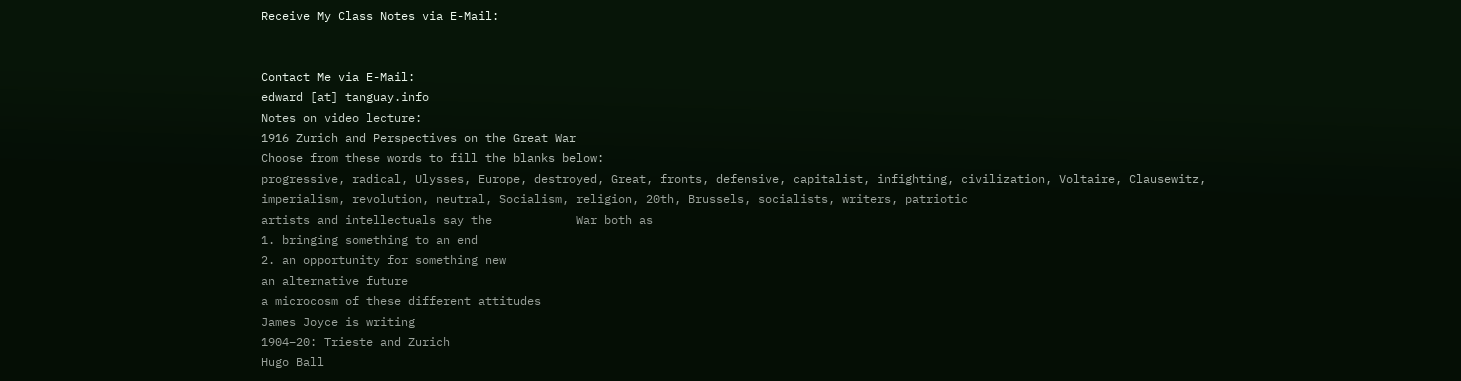Receive My Class Notes via E-Mail:


Contact Me via E-Mail:
edward [at] tanguay.info
Notes on video lecture:
1916 Zurich and Perspectives on the Great War
Choose from these words to fill the blanks below:
progressive, radical, Ulysses, Europe, destroyed, Great, fronts, defensive, capitalist, infighting, civilization, Voltaire, Clausewitz, imperialism, revolution, neutral, Socialism, religion, 20th, Brussels, socialists, writers, patriotic
artists and intellectuals say the            War both as
1. bringing something to an end
2. an opportunity for something new
an alternative future
a microcosm of these different attitudes
James Joyce is writing
1904–20: Trieste and Zurich
Hugo Ball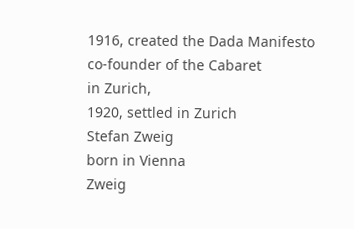1916, created the Dada Manifesto
co-founder of the Cabaret                  in Zurich,
1920, settled in Zurich
Stefan Zweig
born in Vienna
Zweig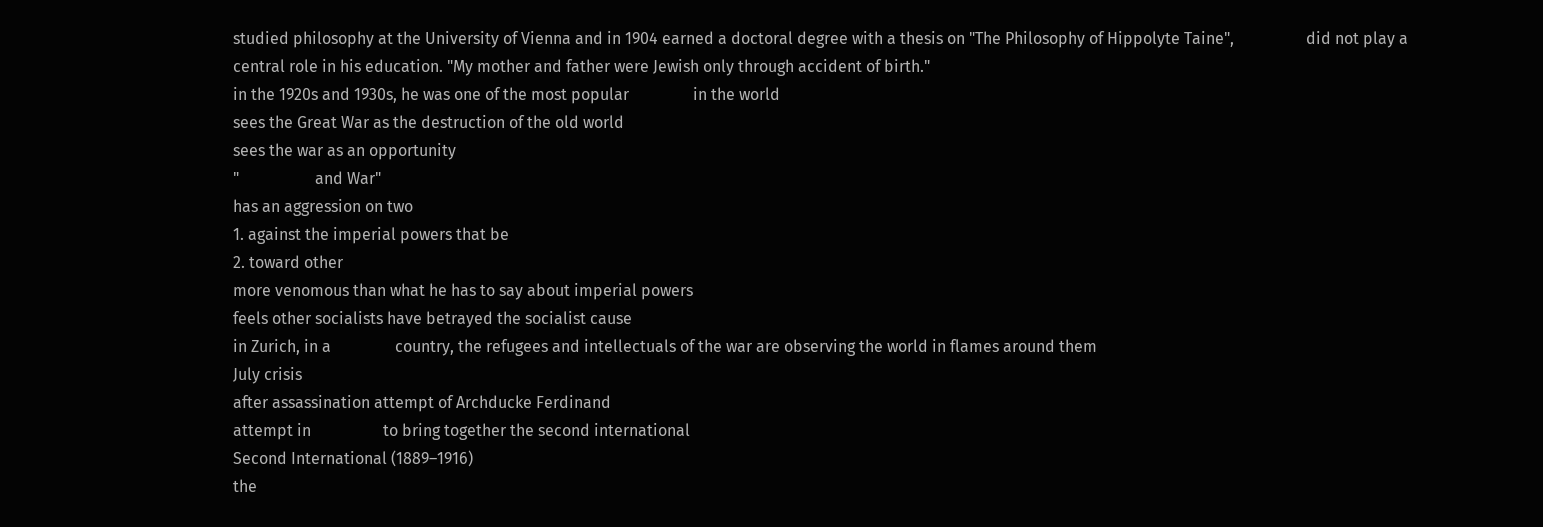studied philosophy at the University of Vienna and in 1904 earned a doctoral degree with a thesis on "The Philosophy of Hippolyte Taine",                  did not play a central role in his education. "My mother and father were Jewish only through accident of birth."
in the 1920s and 1930s, he was one of the most popular                in the world
sees the Great War as the destruction of the old world
sees the war as an opportunity
"                   and War"
has an aggression on two
1. against the imperial powers that be
2. toward other
more venomous than what he has to say about imperial powers
feels other socialists have betrayed the socialist cause
in Zurich, in a                country, the refugees and intellectuals of the war are observing the world in flames around them
July crisis
after assassination attempt of Archducke Ferdinand
attempt in                  to bring together the second international
Second International (1889–1916)
the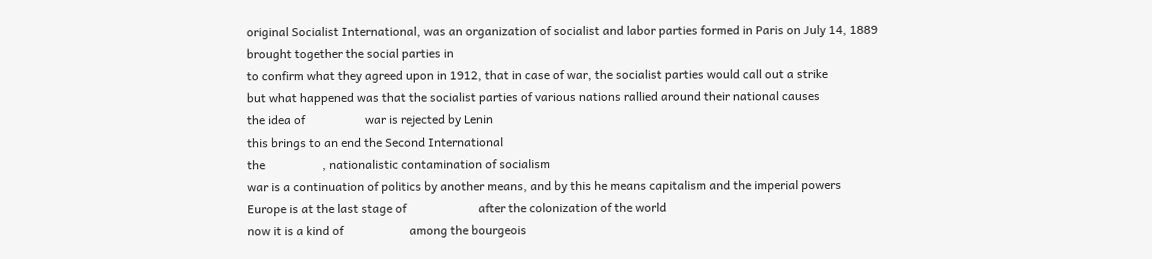original Socialist International, was an organization of socialist and labor parties formed in Paris on July 14, 1889
brought together the social parties in
to confirm what they agreed upon in 1912, that in case of war, the socialist parties would call out a strike
but what happened was that the socialist parties of various nations rallied around their national causes
the idea of                    war is rejected by Lenin
this brings to an end the Second International
the                   , nationalistic contamination of socialism
war is a continuation of politics by another means, and by this he means capitalism and the imperial powers
Europe is at the last stage of                        after the colonization of the world
now it is a kind of                      among the bourgeois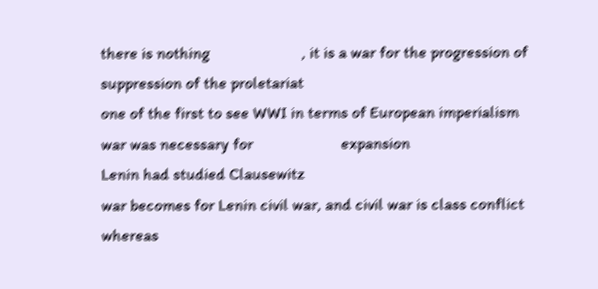there is nothing                       , it is a war for the progression of suppression of the proletariat
one of the first to see WWI in terms of European imperialism
war was necessary for                      expansion
Lenin had studied Clausewitz
war becomes for Lenin civil war, and civil war is class conflict
whereas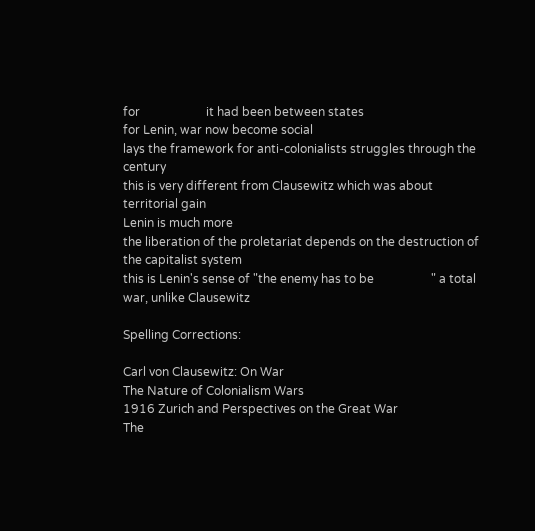for                      it had been between states
for Lenin, war now become social
lays the framework for anti-colonialists struggles through the          century
this is very different from Clausewitz which was about territorial gain
Lenin is much more
the liberation of the proletariat depends on the destruction of the capitalist system
this is Lenin's sense of "the enemy has to be                   " a total war, unlike Clausewitz

Spelling Corrections:

Carl von Clausewitz: On War
The Nature of Colonialism Wars
1916 Zurich and Perspectives on the Great War
The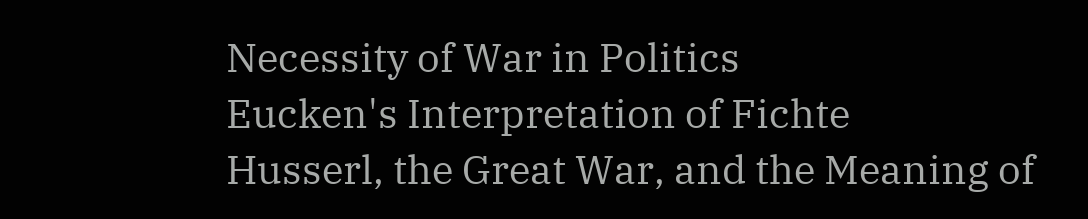Necessity of War in Politics
Eucken's Interpretation of Fichte
Husserl, the Great War, and the Meaning of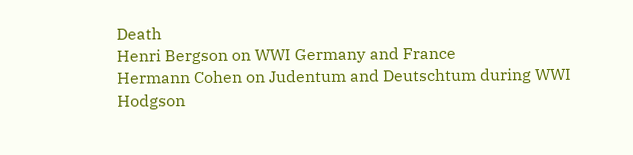Death
Henri Bergson on WWI Germany and France
Hermann Cohen on Judentum and Deutschtum during WWI
Hodgson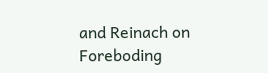and Reinach on Foreboding